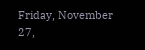Friday, November 27,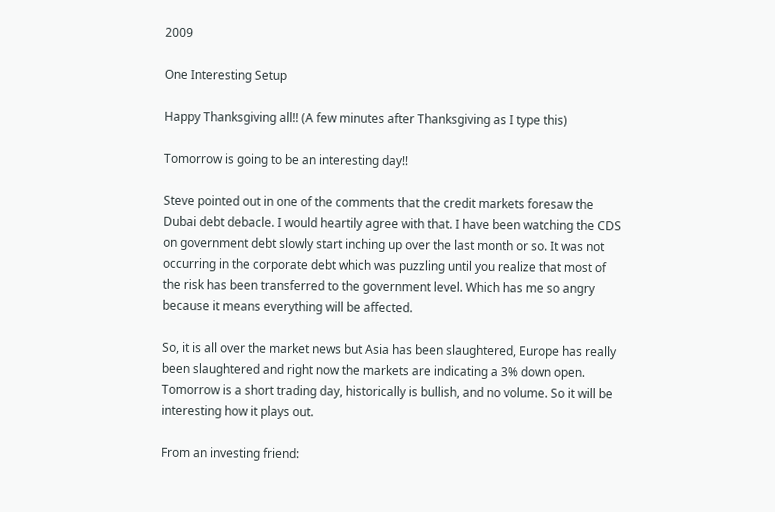2009

One Interesting Setup

Happy Thanksgiving all!! (A few minutes after Thanksgiving as I type this)

Tomorrow is going to be an interesting day!!

Steve pointed out in one of the comments that the credit markets foresaw the Dubai debt debacle. I would heartily agree with that. I have been watching the CDS on government debt slowly start inching up over the last month or so. It was not occurring in the corporate debt which was puzzling until you realize that most of the risk has been transferred to the government level. Which has me so angry because it means everything will be affected.

So, it is all over the market news but Asia has been slaughtered, Europe has really been slaughtered and right now the markets are indicating a 3% down open. Tomorrow is a short trading day, historically is bullish, and no volume. So it will be interesting how it plays out.

From an investing friend: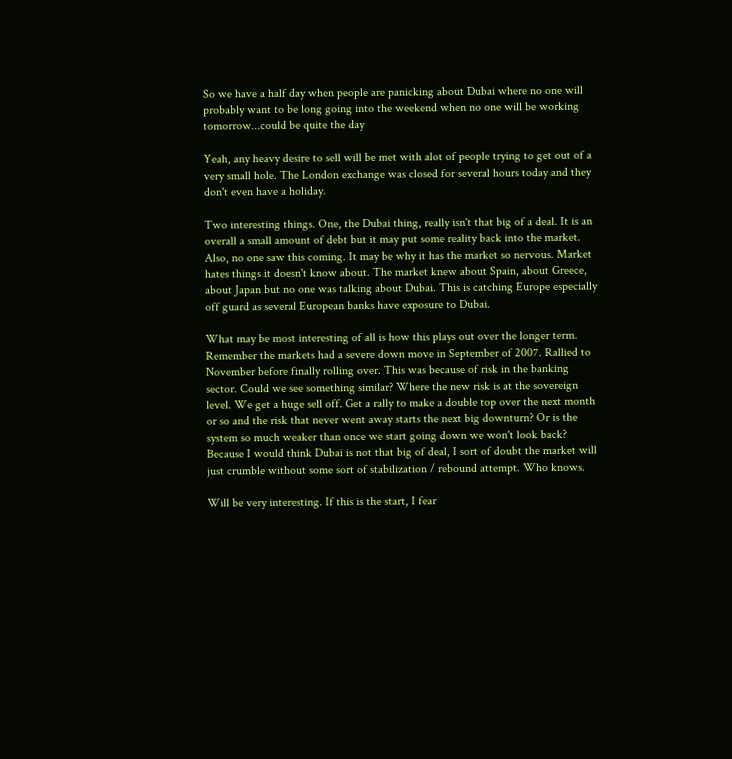So we have a half day when people are panicking about Dubai where no one will probably want to be long going into the weekend when no one will be working tomorrow...could be quite the day

Yeah, any heavy desire to sell will be met with alot of people trying to get out of a very small hole. The London exchange was closed for several hours today and they don't even have a holiday.

Two interesting things. One, the Dubai thing, really isn't that big of a deal. It is an overall a small amount of debt but it may put some reality back into the market. Also, no one saw this coming. It may be why it has the market so nervous. Market hates things it doesn't know about. The market knew about Spain, about Greece, about Japan but no one was talking about Dubai. This is catching Europe especially off guard as several European banks have exposure to Dubai.

What may be most interesting of all is how this plays out over the longer term. Remember the markets had a severe down move in September of 2007. Rallied to November before finally rolling over. This was because of risk in the banking sector. Could we see something similar? Where the new risk is at the sovereign level. We get a huge sell off. Get a rally to make a double top over the next month or so and the risk that never went away starts the next big downturn? Or is the system so much weaker than once we start going down we won't look back? Because I would think Dubai is not that big of deal, I sort of doubt the market will just crumble without some sort of stabilization / rebound attempt. Who knows.

Will be very interesting. If this is the start, I fear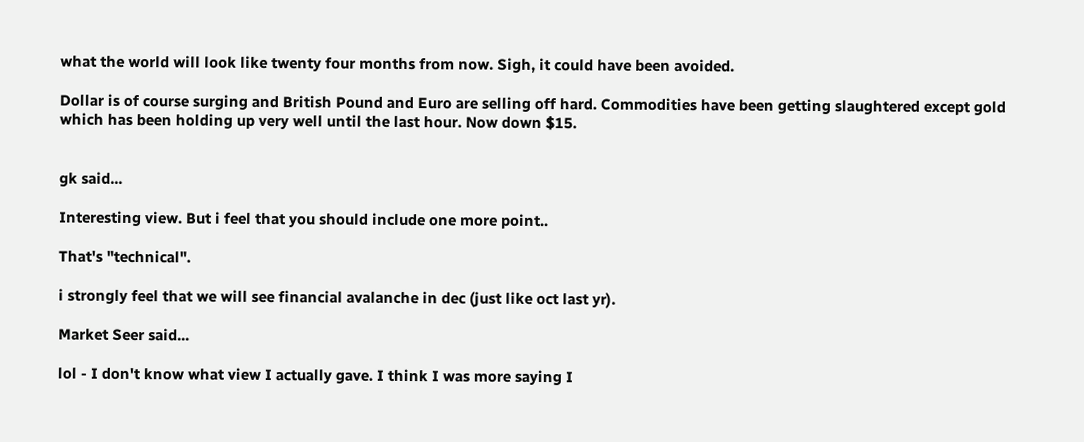what the world will look like twenty four months from now. Sigh, it could have been avoided.

Dollar is of course surging and British Pound and Euro are selling off hard. Commodities have been getting slaughtered except gold which has been holding up very well until the last hour. Now down $15.


gk said...

Interesting view. But i feel that you should include one more point..

That's "technical".

i strongly feel that we will see financial avalanche in dec (just like oct last yr).

Market Seer said...

lol - I don't know what view I actually gave. I think I was more saying I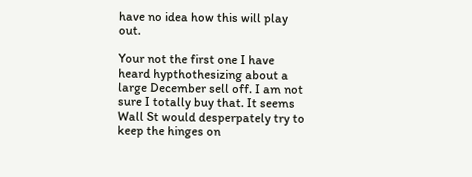have no idea how this will play out.

Your not the first one I have heard hypthothesizing about a large December sell off. I am not sure I totally buy that. It seems Wall St would desperpately try to keep the hinges on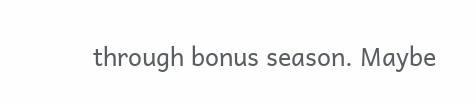through bonus season. Maybe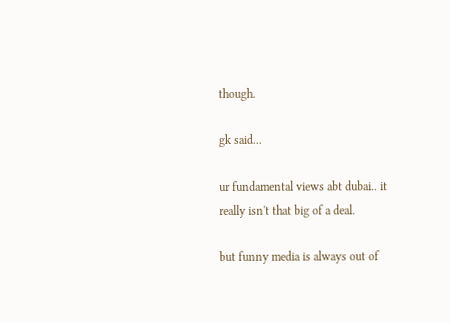though.

gk said...

ur fundamental views abt dubai.. it really isn't that big of a deal.

but funny media is always out of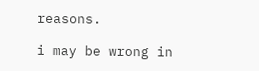reasons.

i may be wrong in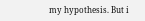my hypothesis. But i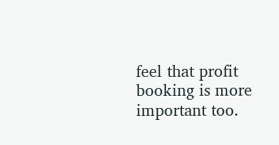feel that profit booking is more important too.